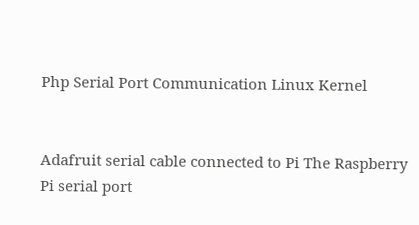Php Serial Port Communication Linux Kernel


Adafruit serial cable connected to Pi The Raspberry Pi serial port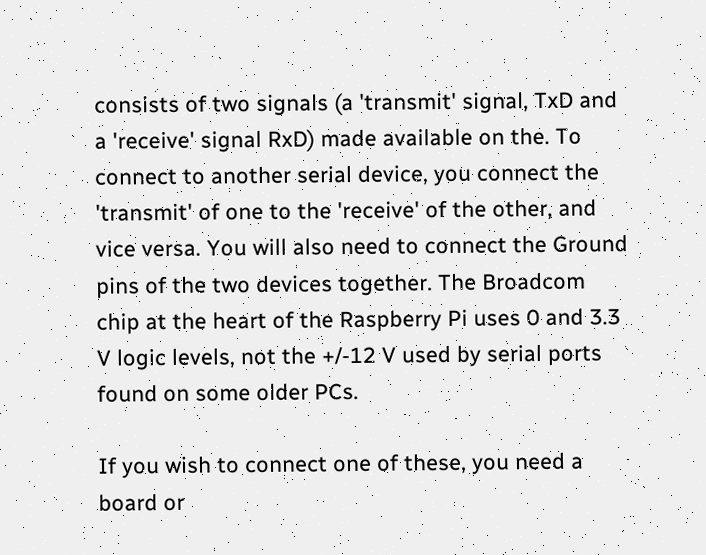consists of two signals (a 'transmit' signal, TxD and a 'receive' signal RxD) made available on the. To connect to another serial device, you connect the 'transmit' of one to the 'receive' of the other, and vice versa. You will also need to connect the Ground pins of the two devices together. The Broadcom chip at the heart of the Raspberry Pi uses 0 and 3.3 V logic levels, not the +/-12 V used by serial ports found on some older PCs.

If you wish to connect one of these, you need a board or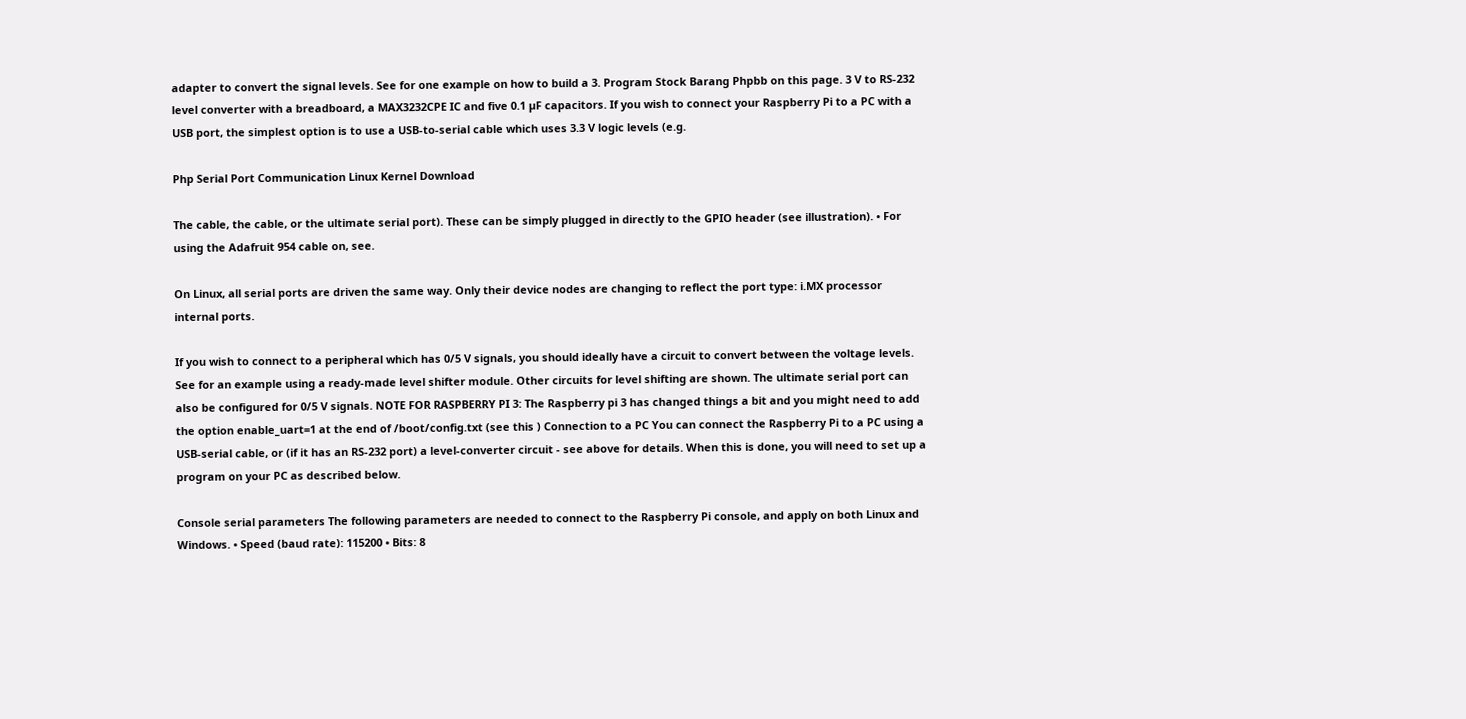adapter to convert the signal levels. See for one example on how to build a 3. Program Stock Barang Phpbb on this page. 3 V to RS-232 level converter with a breadboard, a MAX3232CPE IC and five 0.1 µF capacitors. If you wish to connect your Raspberry Pi to a PC with a USB port, the simplest option is to use a USB-to-serial cable which uses 3.3 V logic levels (e.g.

Php Serial Port Communication Linux Kernel Download

The cable, the cable, or the ultimate serial port). These can be simply plugged in directly to the GPIO header (see illustration). • For using the Adafruit 954 cable on, see.

On Linux, all serial ports are driven the same way. Only their device nodes are changing to reflect the port type: i.MX processor internal ports.

If you wish to connect to a peripheral which has 0/5 V signals, you should ideally have a circuit to convert between the voltage levels. See for an example using a ready-made level shifter module. Other circuits for level shifting are shown. The ultimate serial port can also be configured for 0/5 V signals. NOTE FOR RASPBERRY PI 3: The Raspberry pi 3 has changed things a bit and you might need to add the option enable_uart=1 at the end of /boot/config.txt (see this ) Connection to a PC You can connect the Raspberry Pi to a PC using a USB-serial cable, or (if it has an RS-232 port) a level-converter circuit - see above for details. When this is done, you will need to set up a program on your PC as described below.

Console serial parameters The following parameters are needed to connect to the Raspberry Pi console, and apply on both Linux and Windows. • Speed (baud rate): 115200 • Bits: 8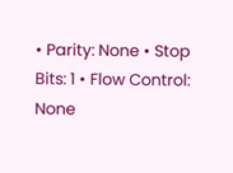• Parity: None • Stop Bits: 1 • Flow Control: None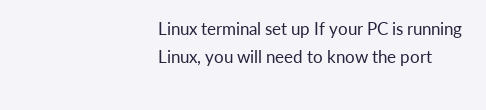Linux terminal set up If your PC is running Linux, you will need to know the port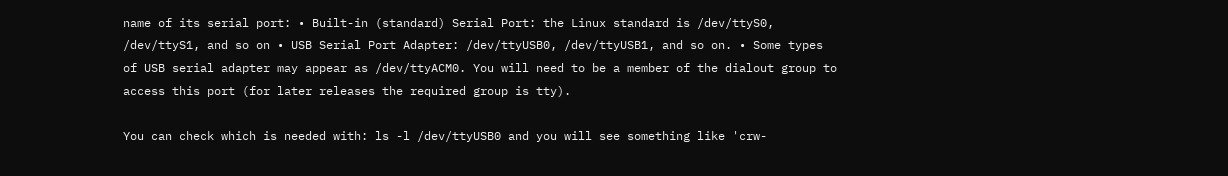name of its serial port: • Built-in (standard) Serial Port: the Linux standard is /dev/ttyS0, /dev/ttyS1, and so on • USB Serial Port Adapter: /dev/ttyUSB0, /dev/ttyUSB1, and so on. • Some types of USB serial adapter may appear as /dev/ttyACM0. You will need to be a member of the dialout group to access this port (for later releases the required group is tty).

You can check which is needed with: ls -l /dev/ttyUSB0 and you will see something like 'crw-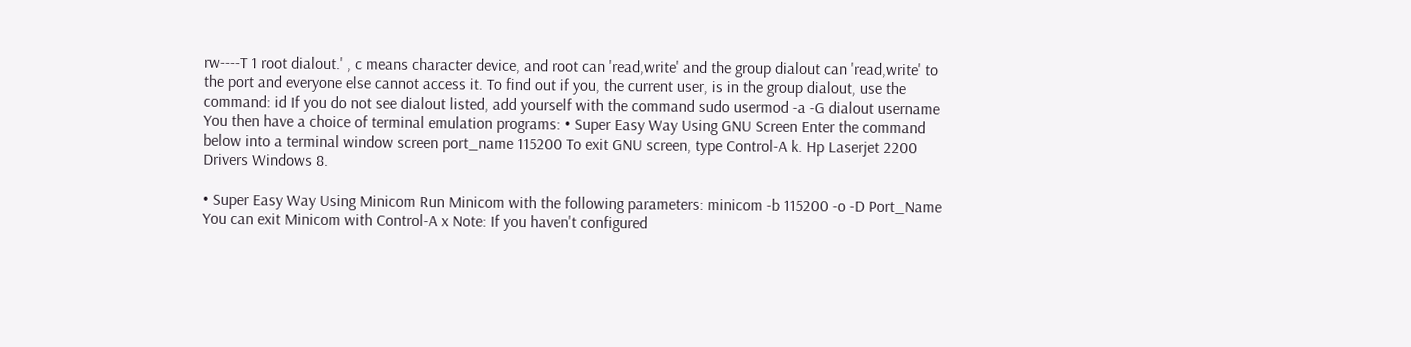rw----T 1 root dialout.' , c means character device, and root can 'read,write' and the group dialout can 'read,write' to the port and everyone else cannot access it. To find out if you, the current user, is in the group dialout, use the command: id If you do not see dialout listed, add yourself with the command sudo usermod -a -G dialout username You then have a choice of terminal emulation programs: • Super Easy Way Using GNU Screen Enter the command below into a terminal window screen port_name 115200 To exit GNU screen, type Control-A k. Hp Laserjet 2200 Drivers Windows 8.

• Super Easy Way Using Minicom Run Minicom with the following parameters: minicom -b 115200 -o -D Port_Name You can exit Minicom with Control-A x Note: If you haven't configured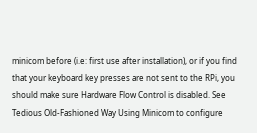minicom before (i.e: first use after installation), or if you find that your keyboard key presses are not sent to the RPi, you should make sure Hardware Flow Control is disabled. See Tedious Old-Fashioned Way Using Minicom to configure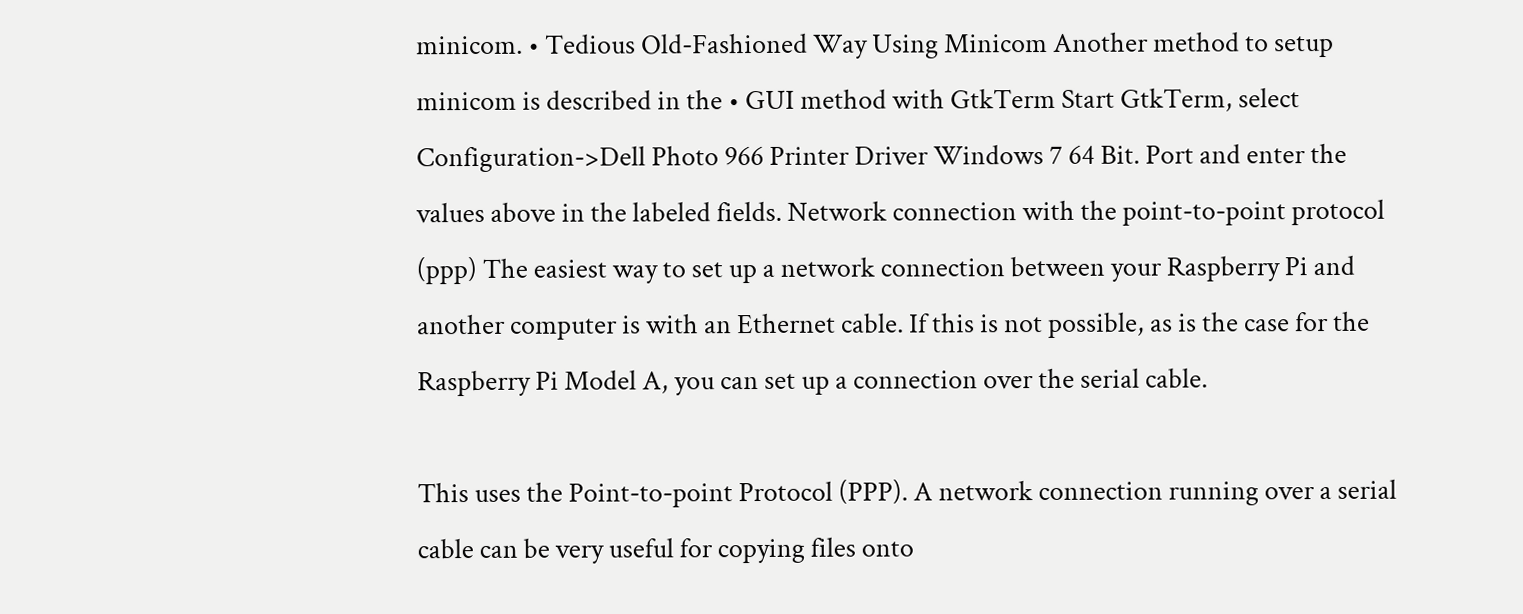minicom. • Tedious Old-Fashioned Way Using Minicom Another method to setup minicom is described in the • GUI method with GtkTerm Start GtkTerm, select Configuration->Dell Photo 966 Printer Driver Windows 7 64 Bit. Port and enter the values above in the labeled fields. Network connection with the point-to-point protocol (ppp) The easiest way to set up a network connection between your Raspberry Pi and another computer is with an Ethernet cable. If this is not possible, as is the case for the Raspberry Pi Model A, you can set up a connection over the serial cable.

This uses the Point-to-point Protocol (PPP). A network connection running over a serial cable can be very useful for copying files onto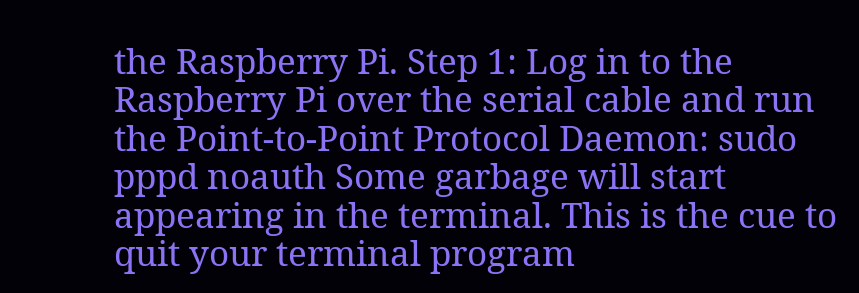the Raspberry Pi. Step 1: Log in to the Raspberry Pi over the serial cable and run the Point-to-Point Protocol Daemon: sudo pppd noauth Some garbage will start appearing in the terminal. This is the cue to quit your terminal program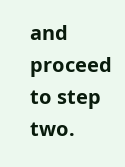and proceed to step two.